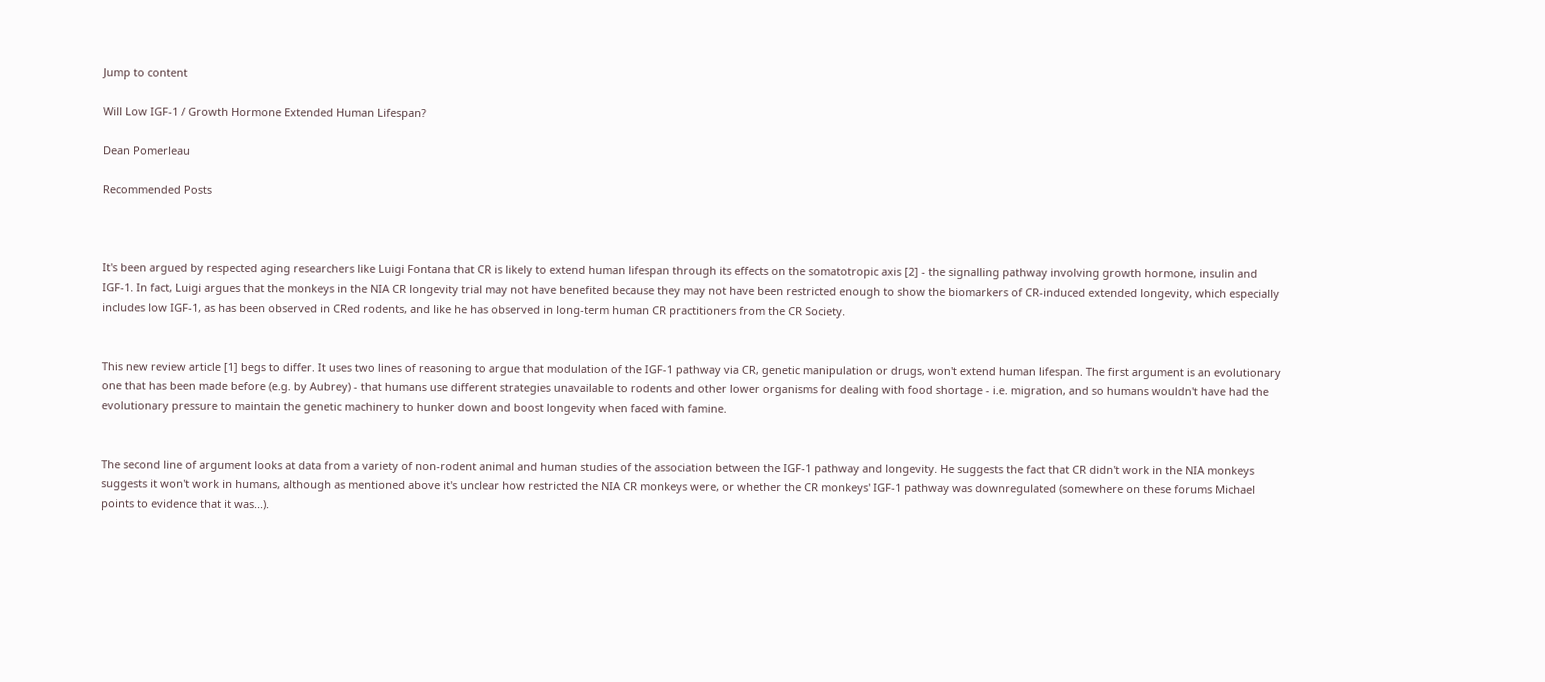Jump to content

Will Low IGF-1 / Growth Hormone Extended Human Lifespan?

Dean Pomerleau

Recommended Posts



It's been argued by respected aging researchers like Luigi Fontana that CR is likely to extend human lifespan through its effects on the somatotropic axis [2] - the signalling pathway involving growth hormone, insulin and IGF-1. In fact, Luigi argues that the monkeys in the NIA CR longevity trial may not have benefited because they may not have been restricted enough to show the biomarkers of CR-induced extended longevity, which especially includes low IGF-1, as has been observed in CRed rodents, and like he has observed in long-term human CR practitioners from the CR Society.


This new review article [1] begs to differ. It uses two lines of reasoning to argue that modulation of the IGF-1 pathway via CR, genetic manipulation or drugs, won't extend human lifespan. The first argument is an evolutionary one that has been made before (e.g. by Aubrey) - that humans use different strategies unavailable to rodents and other lower organisms for dealing with food shortage - i.e. migration, and so humans wouldn't have had the evolutionary pressure to maintain the genetic machinery to hunker down and boost longevity when faced with famine.


The second line of argument looks at data from a variety of non-rodent animal and human studies of the association between the IGF-1 pathway and longevity. He suggests the fact that CR didn't work in the NIA monkeys suggests it won't work in humans, although as mentioned above it's unclear how restricted the NIA CR monkeys were, or whether the CR monkeys' IGF-1 pathway was downregulated (somewhere on these forums Michael points to evidence that it was...).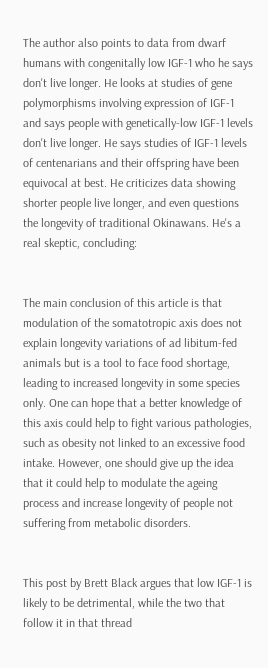The author also points to data from dwarf humans with congenitally low IGF-1 who he says don't live longer. He looks at studies of gene polymorphisms involving expression of IGF-1 and says people with genetically-low IGF-1 levels don't live longer. He says studies of IGF-1 levels of centenarians and their offspring have been equivocal at best. He criticizes data showing shorter people live longer, and even questions the longevity of traditional Okinawans. He's a real skeptic, concluding:


The main conclusion of this article is that modulation of the somatotropic axis does not explain longevity variations of ad libitum-fed animals but is a tool to face food shortage, leading to increased longevity in some species only. One can hope that a better knowledge of this axis could help to fight various pathologies, such as obesity not linked to an excessive food intake. However, one should give up the idea that it could help to modulate the ageing process and increase longevity of people not suffering from metabolic disorders.


This post by Brett Black argues that low IGF-1 is likely to be detrimental, while the two that follow it in that thread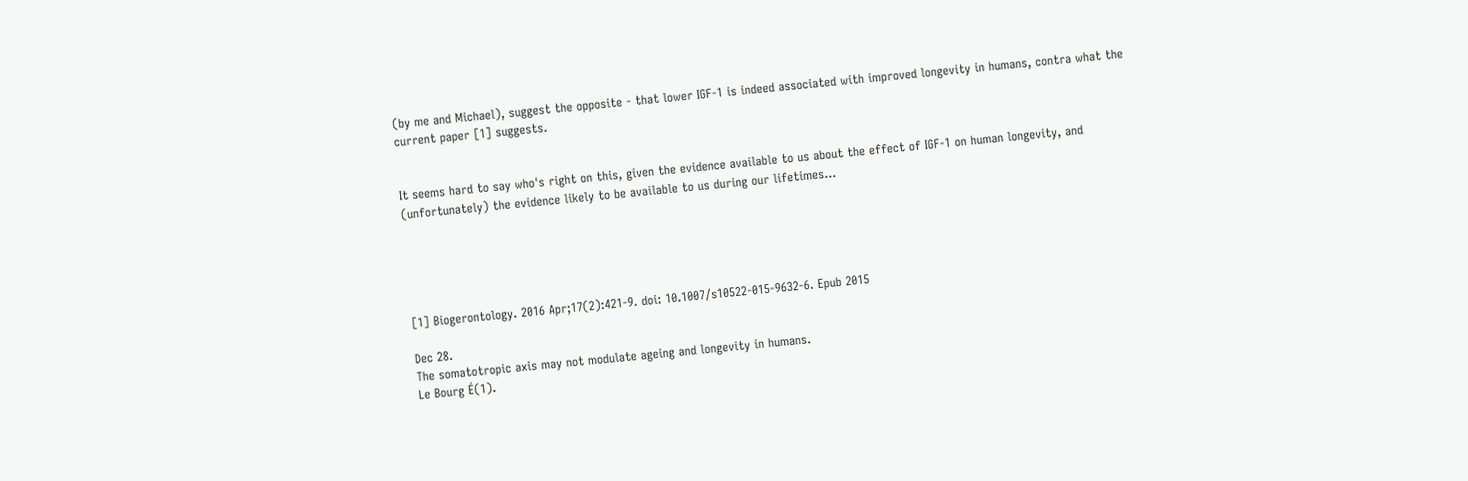(by me and Michael), suggest the opposite - that lower IGF-1 is indeed associated with improved longevity in humans, contra what the current paper [1] suggests.


It seems hard to say who's right on this, given the evidence available to us about the effect of IGF-1 on human longevity, and (unfortunately) the evidence likely to be available to us during our lifetimes...





[1] Biogerontology. 2016 Apr;17(2):421-9. doi: 10.1007/s10522-015-9632-6. Epub 2015

Dec 28.
The somatotropic axis may not modulate ageing and longevity in humans.
Le Bourg É(1).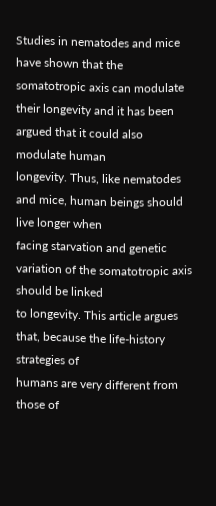Studies in nematodes and mice have shown that the somatotropic axis can modulate
their longevity and it has been argued that it could also modulate human
longevity. Thus, like nematodes and mice, human beings should live longer when
facing starvation and genetic variation of the somatotropic axis should be linked
to longevity. This article argues that, because the life-history strategies of
humans are very different from those of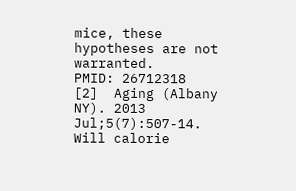mice, these hypotheses are not warranted.
PMID: 26712318
[2]  Aging (Albany NY). 2013 Jul;5(7):507-14.
Will calorie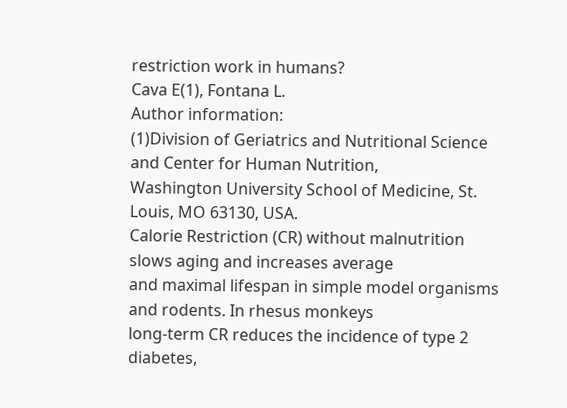restriction work in humans?
Cava E(1), Fontana L.
Author information:
(1)Division of Geriatrics and Nutritional Science and Center for Human Nutrition,
Washington University School of Medicine, St. Louis, MO 63130, USA.
Calorie Restriction (CR) without malnutrition slows aging and increases average
and maximal lifespan in simple model organisms and rodents. In rhesus monkeys
long-term CR reduces the incidence of type 2 diabetes,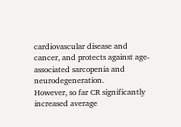cardiovascular disease and
cancer, and protects against age-associated sarcopenia and neurodegeneration.
However, so far CR significantly increased average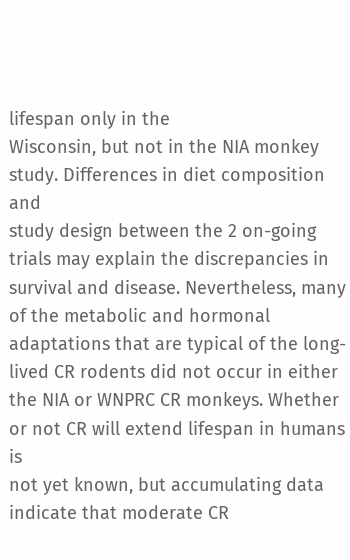lifespan only in the
Wisconsin, but not in the NIA monkey study. Differences in diet composition and
study design between the 2 on-going trials may explain the discrepancies in
survival and disease. Nevertheless, many of the metabolic and hormonal
adaptations that are typical of the long-lived CR rodents did not occur in either
the NIA or WNPRC CR monkeys. Whether or not CR will extend lifespan in humans is
not yet known, but accumulating data indicate that moderate CR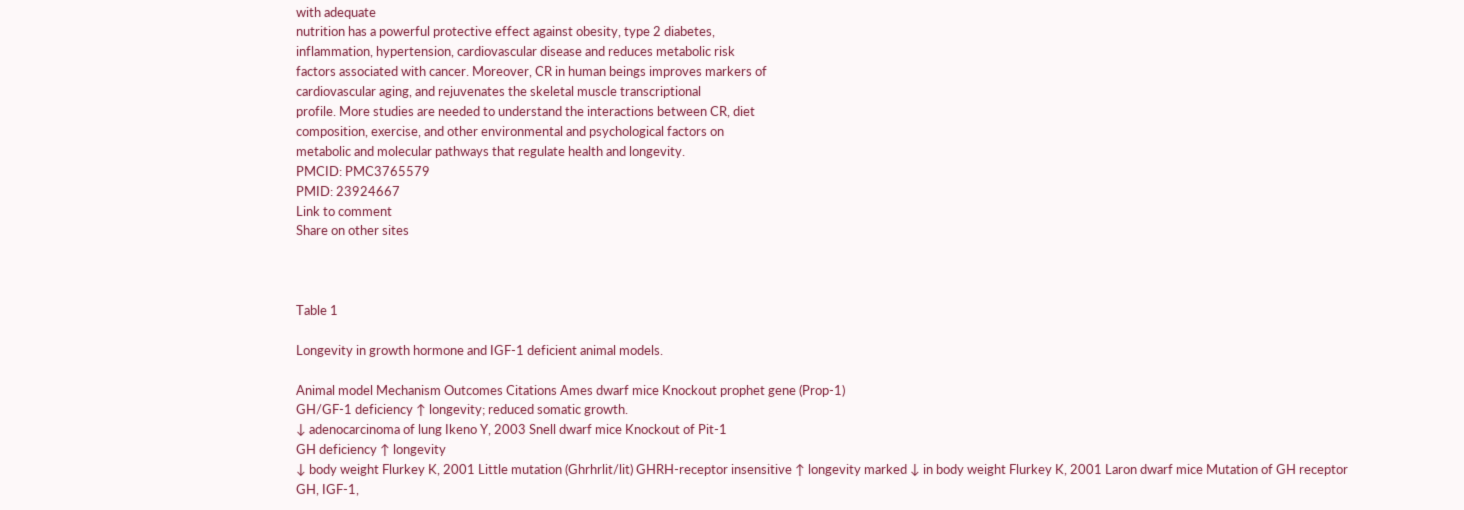with adequate
nutrition has a powerful protective effect against obesity, type 2 diabetes,
inflammation, hypertension, cardiovascular disease and reduces metabolic risk
factors associated with cancer. Moreover, CR in human beings improves markers of
cardiovascular aging, and rejuvenates the skeletal muscle transcriptional
profile. More studies are needed to understand the interactions between CR, diet
composition, exercise, and other environmental and psychological factors on
metabolic and molecular pathways that regulate health and longevity.
PMCID: PMC3765579
PMID: 23924667
Link to comment
Share on other sites



Table 1

Longevity in growth hormone and IGF-1 deficient animal models.

Animal model Mechanism Outcomes Citations Ames dwarf mice Knockout prophet gene (Prop-1)
GH/GF-1 deficiency ↑ longevity; reduced somatic growth.
↓ adenocarcinoma of lung Ikeno Y, 2003 Snell dwarf mice Knockout of Pit-1
GH deficiency ↑ longevity
↓ body weight Flurkey K, 2001 Little mutation (Ghrhrlit/lit) GHRH-receptor insensitive ↑ longevity marked ↓ in body weight Flurkey K, 2001 Laron dwarf mice Mutation of GH receptor
GH, IGF-1,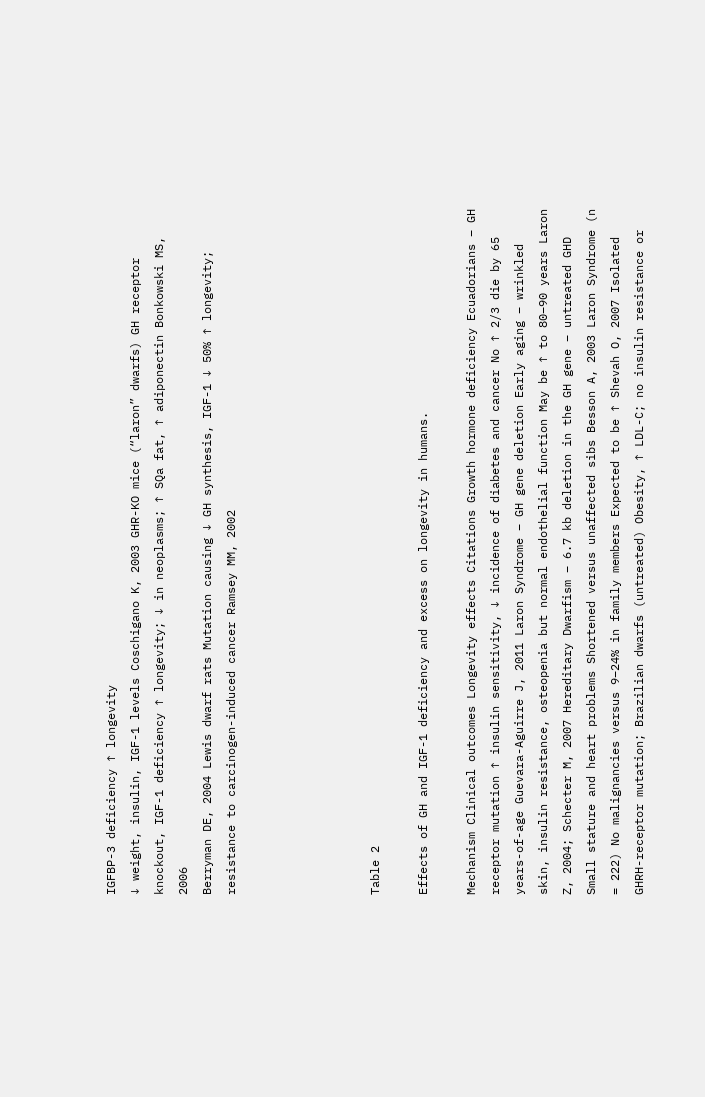IGFBP-3 deficiency ↑ longevity
↓ weight, insulin, IGF-1 levels Coschigano K, 2003 GHR-KO mice (“laron” dwarfs) GH receptor knockout, IGF-1 deficiency ↑ longevity; ↓ in neoplasms; ↑ SQa fat, ↑ adiponectin Bonkowski MS, 2006
Berryman DE, 2004 Lewis dwarf rats Mutation causing ↓ GH synthesis, IGF-1 ↓ 50% ↑ longevity; resistance to carcinogen-induced cancer Ramsey MM, 2002





Table 2

Effects of GH and IGF-1 deficiency and excess on longevity in humans.

Mechanism Clinical outcomes Longevity effects Citations Growth hormone deficiency Ecuadorians – GH receptor mutation ↑ insulin sensitivity, ↓ incidence of diabetes and cancer No ↑ 2/3 die by 65 years-of-age Guevara-Aguirre J, 2011 Laron Syndrome – GH gene deletion Early aging – wrinkled skin, insulin resistance, osteopenia but normal endothelial function May be ↑ to 80–90 years Laron Z, 2004; Schecter M, 2007 Hereditary Dwarfism – 6.7 kb deletion in the GH gene – untreated GHD Small stature and heart problems Shortened versus unaffected sibs Besson A, 2003 Laron Syndrome (n = 222) No malignancies versus 9–24% in family members Expected to be ↑ Shevah O, 2007 Isolated GHRH-receptor mutation; Brazilian dwarfs (untreated) Obesity, ↑ LDL-C; no insulin resistance or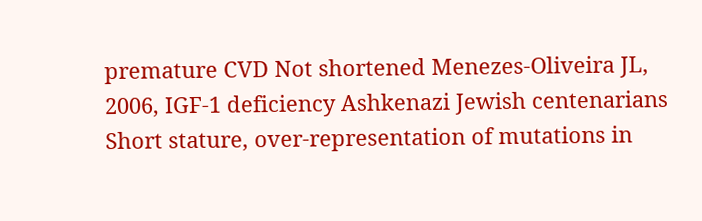premature CVD Not shortened Menezes-Oliveira JL, 2006, IGF-1 deficiency Ashkenazi Jewish centenarians Short stature, over-representation of mutations in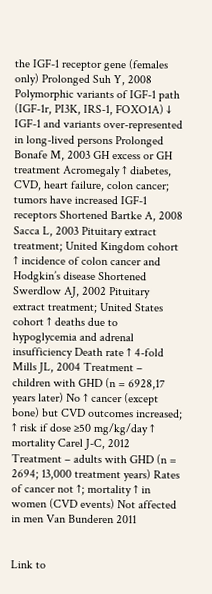the IGF-1 receptor gene (females only) Prolonged Suh Y, 2008 Polymorphic variants of IGF-1 path (IGF-1r, PI3K, IRS-1, FOXO1A) ↓ IGF-1 and variants over-represented in long-lived persons Prolonged Bonafe M, 2003 GH excess or GH treatment Acromegaly ↑ diabetes, CVD, heart failure, colon cancer; tumors have increased IGF-1 receptors Shortened Bartke A, 2008
Sacca L, 2003 Pituitary extract treatment; United Kingdom cohort ↑ incidence of colon cancer and Hodgkin’s disease Shortened Swerdlow AJ, 2002 Pituitary extract treatment; United States cohort ↑ deaths due to hypoglycemia and adrenal insufficiency Death rate ↑ 4-fold Mills JL, 2004 Treatment – children with GHD (n = 6928,17 years later) No ↑ cancer (except bone) but CVD outcomes increased; ↑ risk if dose ≥50 mg/kg/day ↑ mortality Carel J-C, 2012 Treatment – adults with GHD (n = 2694; 13,000 treatment years) Rates of cancer not ↑; mortality ↑ in women (CVD events) Not affected in men Van Bunderen 2011


Link to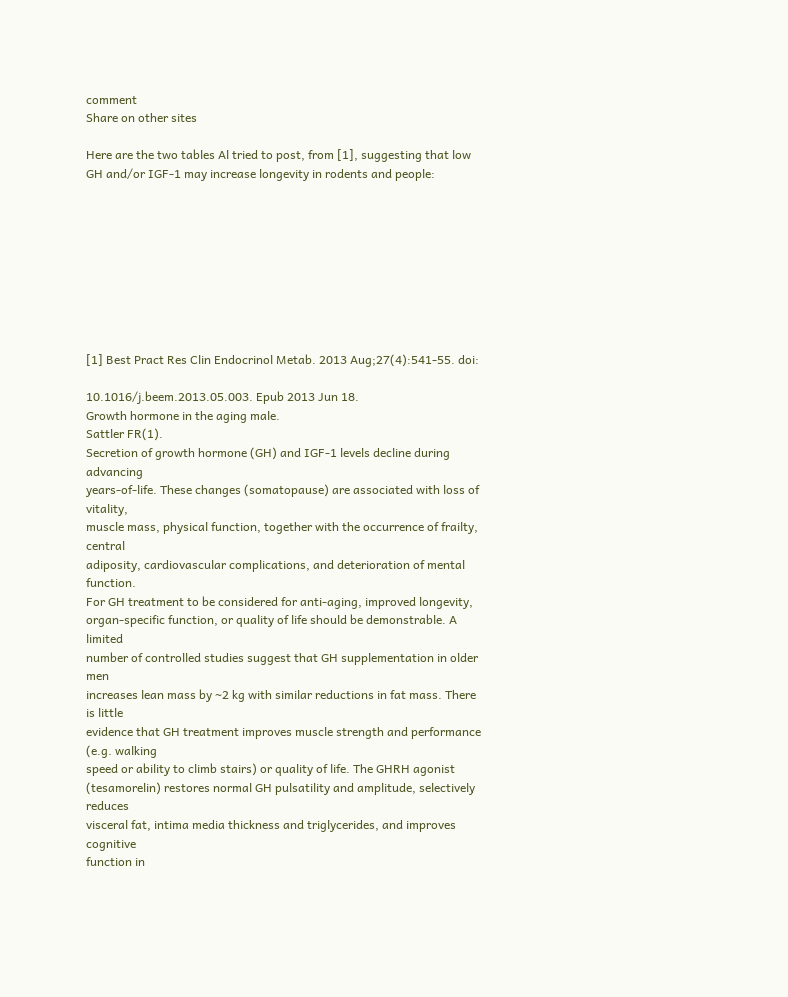comment
Share on other sites

Here are the two tables Al tried to post, from [1], suggesting that low GH and/or IGF-1 may increase longevity in rodents and people:









[1] Best Pract Res Clin Endocrinol Metab. 2013 Aug;27(4):541-55. doi:

10.1016/j.beem.2013.05.003. Epub 2013 Jun 18.
Growth hormone in the aging male.
Sattler FR(1).
Secretion of growth hormone (GH) and IGF-1 levels decline during advancing
years-of-life. These changes (somatopause) are associated with loss of vitality,
muscle mass, physical function, together with the occurrence of frailty, central
adiposity, cardiovascular complications, and deterioration of mental function.
For GH treatment to be considered for anti-aging, improved longevity,
organ-specific function, or quality of life should be demonstrable. A limited
number of controlled studies suggest that GH supplementation in older men
increases lean mass by ∼2 kg with similar reductions in fat mass. There is little
evidence that GH treatment improves muscle strength and performance (e.g. walking
speed or ability to climb stairs) or quality of life. The GHRH agonist
(tesamorelin) restores normal GH pulsatility and amplitude, selectively reduces
visceral fat, intima media thickness and triglycerides, and improves cognitive
function in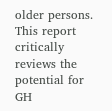older persons. This report critically reviews the potential for GH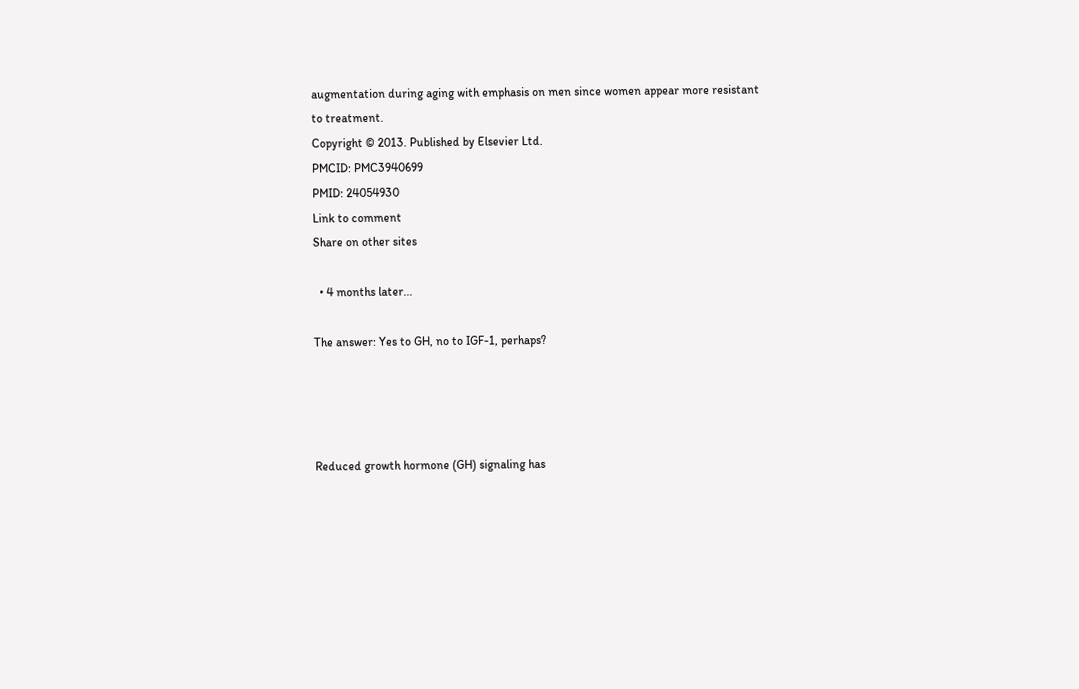augmentation during aging with emphasis on men since women appear more resistant
to treatment.
Copyright © 2013. Published by Elsevier Ltd.
PMCID: PMC3940699
PMID: 24054930
Link to comment
Share on other sites

  • 4 months later...

The answer: Yes to GH, no to IGF-1, perhaps?




Reduced growth hormone (GH) signaling has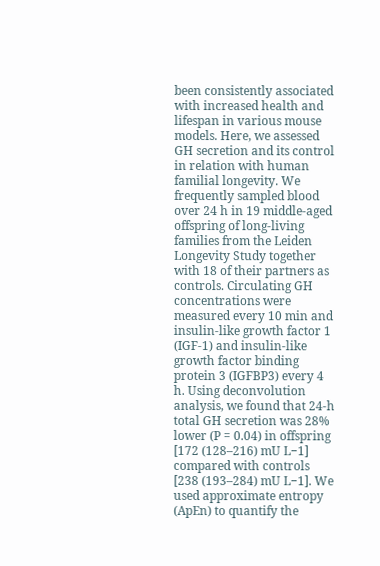been consistently associated with increased health and lifespan in various mouse models. Here, we assessed GH secretion and its control in relation with human familial longevity. We frequently sampled blood over 24 h in 19 middle-aged offspring of long-living families from the Leiden Longevity Study together with 18 of their partners as controls. Circulating GH concentrations were measured every 10 min and insulin-like growth factor 1 (IGF-1) and insulin-like growth factor binding protein 3 (IGFBP3) every 4 h. Using deconvolution analysis, we found that 24-h total GH secretion was 28% lower (P = 0.04) in offspring [172 (128–216) mU L−1] compared with controls [238 (193–284) mU L−1]. We used approximate entropy (ApEn) to quantify the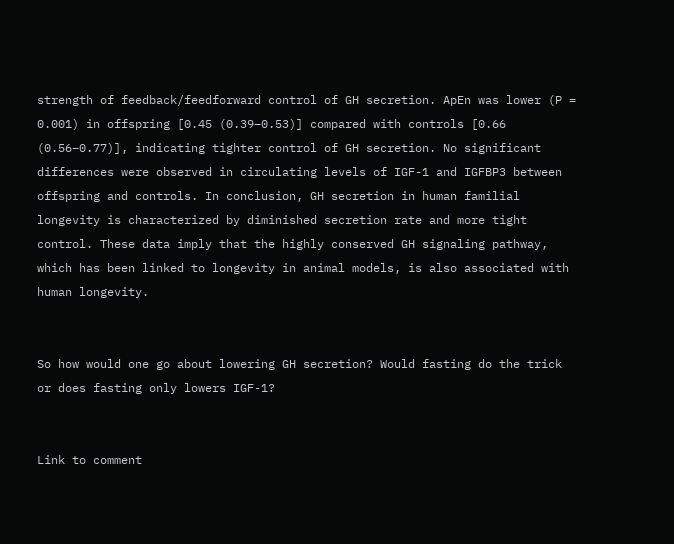strength of feedback/feedforward control of GH secretion. ApEn was lower (P = 0.001) in offspring [0.45 (0.39–0.53)] compared with controls [0.66 (0.56–0.77)], indicating tighter control of GH secretion. No significant differences were observed in circulating levels of IGF-1 and IGFBP3 between offspring and controls. In conclusion, GH secretion in human familial longevity is characterized by diminished secretion rate and more tight control. These data imply that the highly conserved GH signaling pathway, which has been linked to longevity in animal models, is also associated with human longevity.


So how would one go about lowering GH secretion? Would fasting do the trick or does fasting only lowers IGF-1?


Link to comment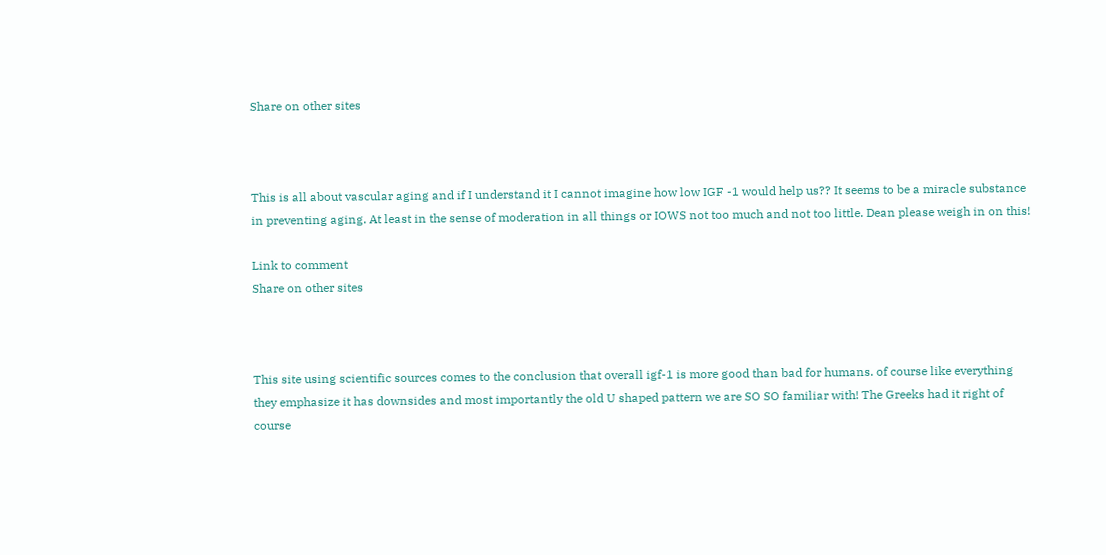Share on other sites



This is all about vascular aging and if I understand it I cannot imagine how low IGF -1 would help us?? It seems to be a miracle substance in preventing aging. At least in the sense of moderation in all things or IOWS not too much and not too little. Dean please weigh in on this!

Link to comment
Share on other sites



This site using scientific sources comes to the conclusion that overall igf-1 is more good than bad for humans. of course like everything they emphasize it has downsides and most importantly the old U shaped pattern we are SO SO familiar with! The Greeks had it right of course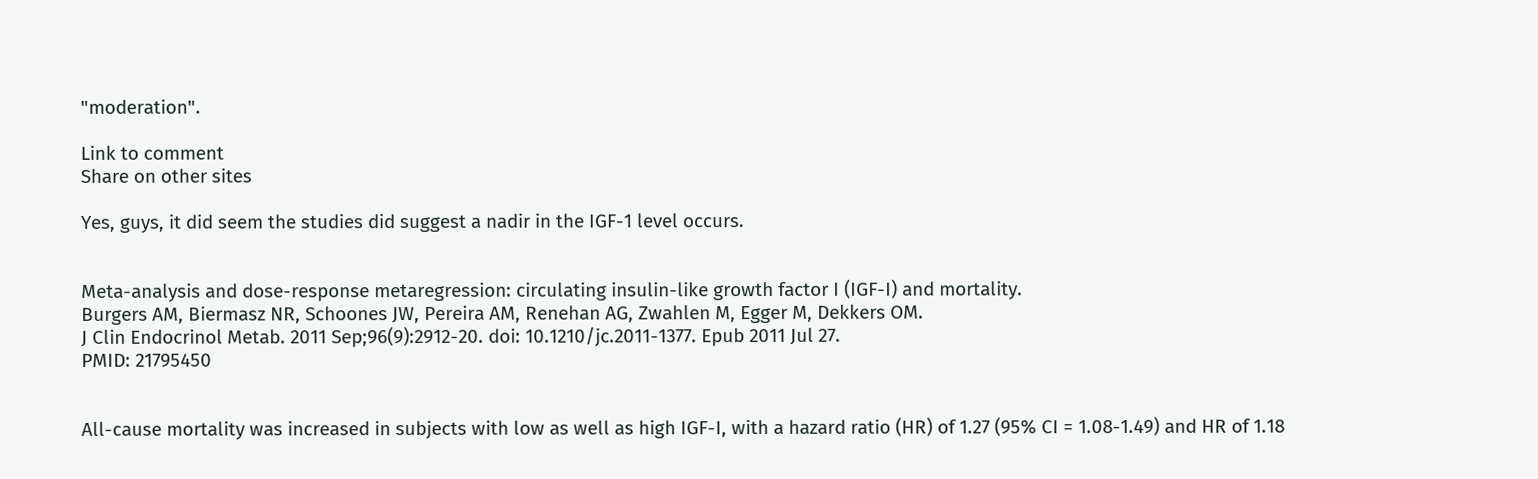"moderation".

Link to comment
Share on other sites

Yes, guys, it did seem the studies did suggest a nadir in the IGF-1 level occurs.


Meta-analysis and dose-response metaregression: circulating insulin-like growth factor I (IGF-I) and mortality.
Burgers AM, Biermasz NR, Schoones JW, Pereira AM, Renehan AG, Zwahlen M, Egger M, Dekkers OM.
J Clin Endocrinol Metab. 2011 Sep;96(9):2912-20. doi: 10.1210/jc.2011-1377. Epub 2011 Jul 27.
PMID: 21795450


All-cause mortality was increased in subjects with low as well as high IGF-I, with a hazard ratio (HR) of 1.27 (95% CI = 1.08-1.49) and HR of 1.18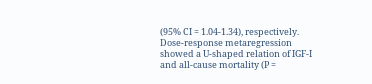(95% CI = 1.04-1.34), respectively. Dose-response metaregression showed a U-shaped relation of IGF-I and all-cause mortality (P =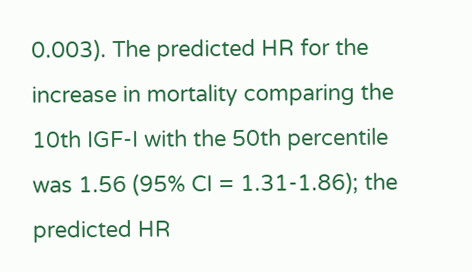0.003). The predicted HR for the increase in mortality comparing the 10th IGF-I with the 50th percentile was 1.56 (95% CI = 1.31-1.86); the predicted HR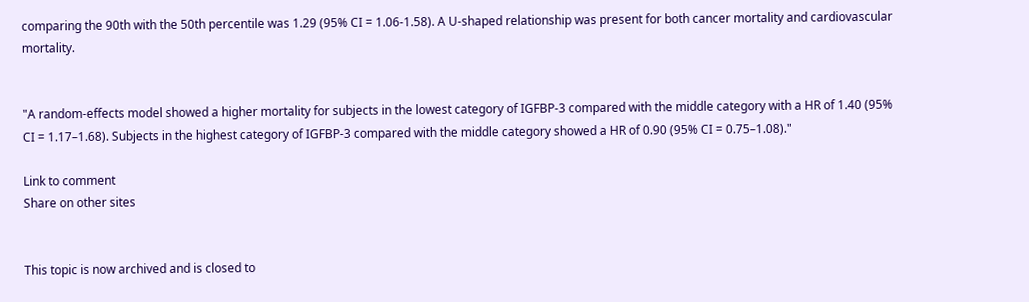comparing the 90th with the 50th percentile was 1.29 (95% CI = 1.06-1.58). A U-shaped relationship was present for both cancer mortality and cardiovascular mortality.


"A random-effects model showed a higher mortality for subjects in the lowest category of IGFBP-3 compared with the middle category with a HR of 1.40 (95% CI = 1.17–1.68). Subjects in the highest category of IGFBP-3 compared with the middle category showed a HR of 0.90 (95% CI = 0.75–1.08)."

Link to comment
Share on other sites


This topic is now archived and is closed to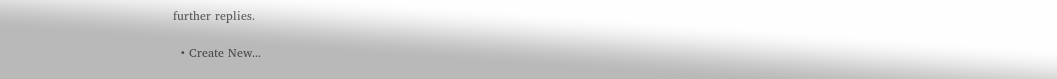further replies.

  • Create New...